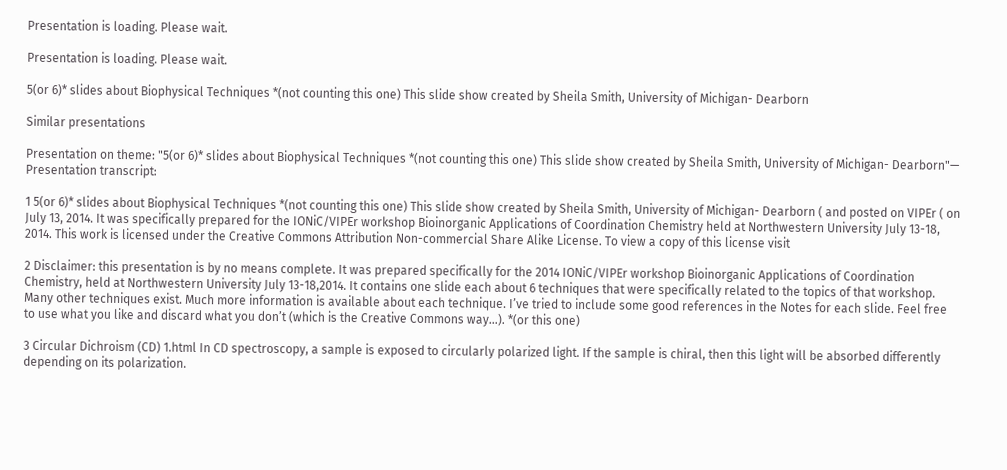Presentation is loading. Please wait.

Presentation is loading. Please wait.

5(or 6)* slides about Biophysical Techniques *(not counting this one) This slide show created by Sheila Smith, University of Michigan- Dearborn

Similar presentations

Presentation on theme: "5(or 6)* slides about Biophysical Techniques *(not counting this one) This slide show created by Sheila Smith, University of Michigan- Dearborn"— Presentation transcript:

1 5(or 6)* slides about Biophysical Techniques *(not counting this one) This slide show created by Sheila Smith, University of Michigan- Dearborn ( and posted on VIPEr ( on July 13, 2014. It was specifically prepared for the IONiC/VIPEr workshop Bioinorganic Applications of Coordination Chemistry held at Northwestern University July 13-18, 2014. This work is licensed under the Creative Commons Attribution Non-commercial Share Alike License. To view a copy of this license visit

2 Disclaimer: this presentation is by no means complete. It was prepared specifically for the 2014 IONiC/VIPEr workshop Bioinorganic Applications of Coordination Chemistry, held at Northwestern University July 13-18,2014. It contains one slide each about 6 techniques that were specifically related to the topics of that workshop. Many other techniques exist. Much more information is available about each technique. I’ve tried to include some good references in the Notes for each slide. Feel free to use what you like and discard what you don’t (which is the Creative Commons way…). *(or this one)

3 Circular Dichroism (CD) 1.html In CD spectroscopy, a sample is exposed to circularly polarized light. If the sample is chiral, then this light will be absorbed differently depending on its polarization.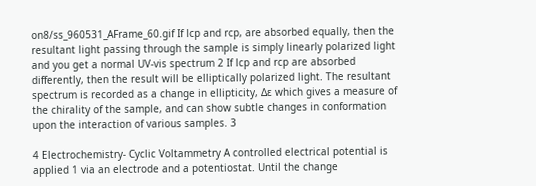on8/ss_960531_AFrame_60.gif If lcp and rcp, are absorbed equally, then the resultant light passing through the sample is simply linearly polarized light and you get a normal UV-vis spectrum 2 If lcp and rcp are absorbed differently, then the result will be elliptically polarized light. The resultant spectrum is recorded as a change in ellipticity, Δε which gives a measure of the chirality of the sample, and can show subtle changes in conformation upon the interaction of various samples. 3

4 Electrochemistry- Cyclic Voltammetry A controlled electrical potential is applied 1 via an electrode and a potentiostat. Until the change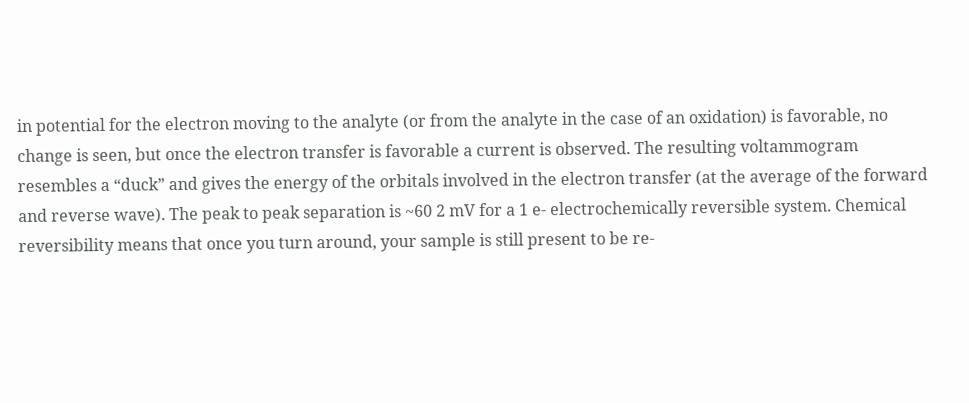in potential for the electron moving to the analyte (or from the analyte in the case of an oxidation) is favorable, no change is seen, but once the electron transfer is favorable a current is observed. The resulting voltammogram resembles a “duck” and gives the energy of the orbitals involved in the electron transfer (at the average of the forward and reverse wave). The peak to peak separation is ~60 2 mV for a 1 e- electrochemically reversible system. Chemical reversibility means that once you turn around, your sample is still present to be re-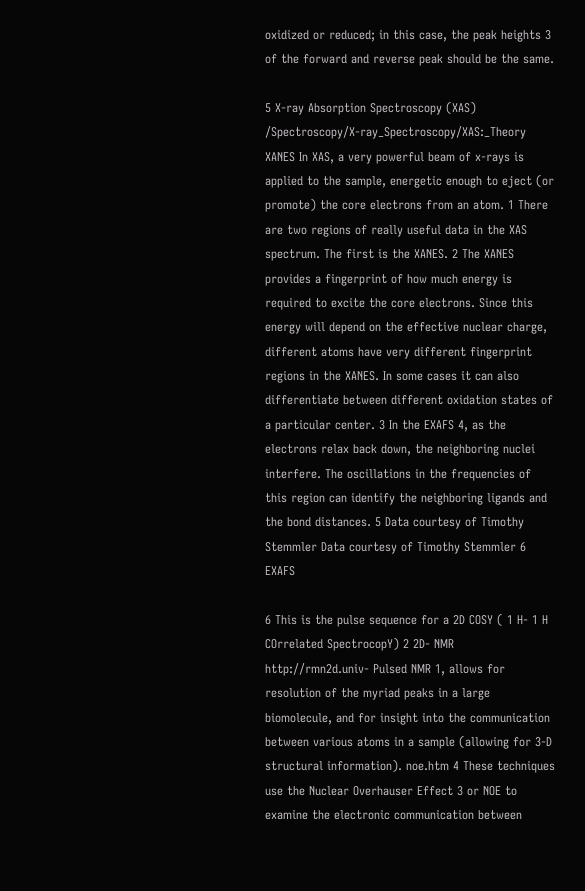oxidized or reduced; in this case, the peak heights 3 of the forward and reverse peak should be the same.

5 X-ray Absorption Spectroscopy (XAS) /Spectroscopy/X-ray_Spectroscopy/XAS:_Theory XANES In XAS, a very powerful beam of x-rays is applied to the sample, energetic enough to eject (or promote) the core electrons from an atom. 1 There are two regions of really useful data in the XAS spectrum. The first is the XANES. 2 The XANES provides a fingerprint of how much energy is required to excite the core electrons. Since this energy will depend on the effective nuclear charge, different atoms have very different fingerprint regions in the XANES. In some cases it can also differentiate between different oxidation states of a particular center. 3 In the EXAFS 4, as the electrons relax back down, the neighboring nuclei interfere. The oscillations in the frequencies of this region can identify the neighboring ligands and the bond distances. 5 Data courtesy of Timothy Stemmler Data courtesy of Timothy Stemmler 6 EXAFS

6 This is the pulse sequence for a 2D COSY ( 1 H- 1 H COrrelated SpectrocopY) 2 2D- NMR http://rmn2d.univ- Pulsed NMR 1, allows for resolution of the myriad peaks in a large biomolecule, and for insight into the communication between various atoms in a sample (allowing for 3-D structural information). noe.htm 4 These techniques use the Nuclear Overhauser Effect 3 or NOE to examine the electronic communication between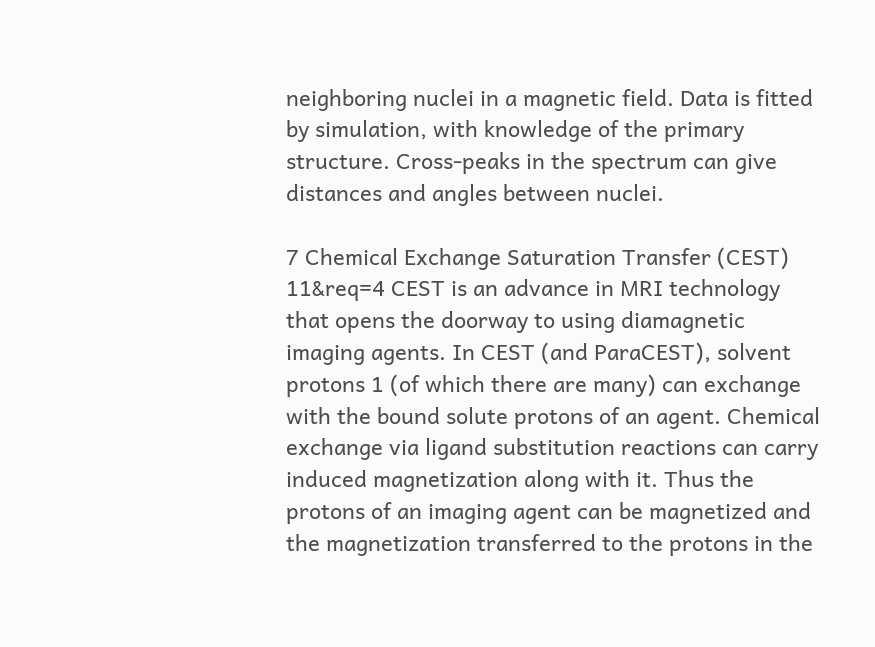neighboring nuclei in a magnetic field. Data is fitted by simulation, with knowledge of the primary structure. Cross-peaks in the spectrum can give distances and angles between nuclei.

7 Chemical Exchange Saturation Transfer (CEST) 11&req=4 CEST is an advance in MRI technology that opens the doorway to using diamagnetic imaging agents. In CEST (and ParaCEST), solvent protons 1 (of which there are many) can exchange with the bound solute protons of an agent. Chemical exchange via ligand substitution reactions can carry induced magnetization along with it. Thus the protons of an imaging agent can be magnetized and the magnetization transferred to the protons in the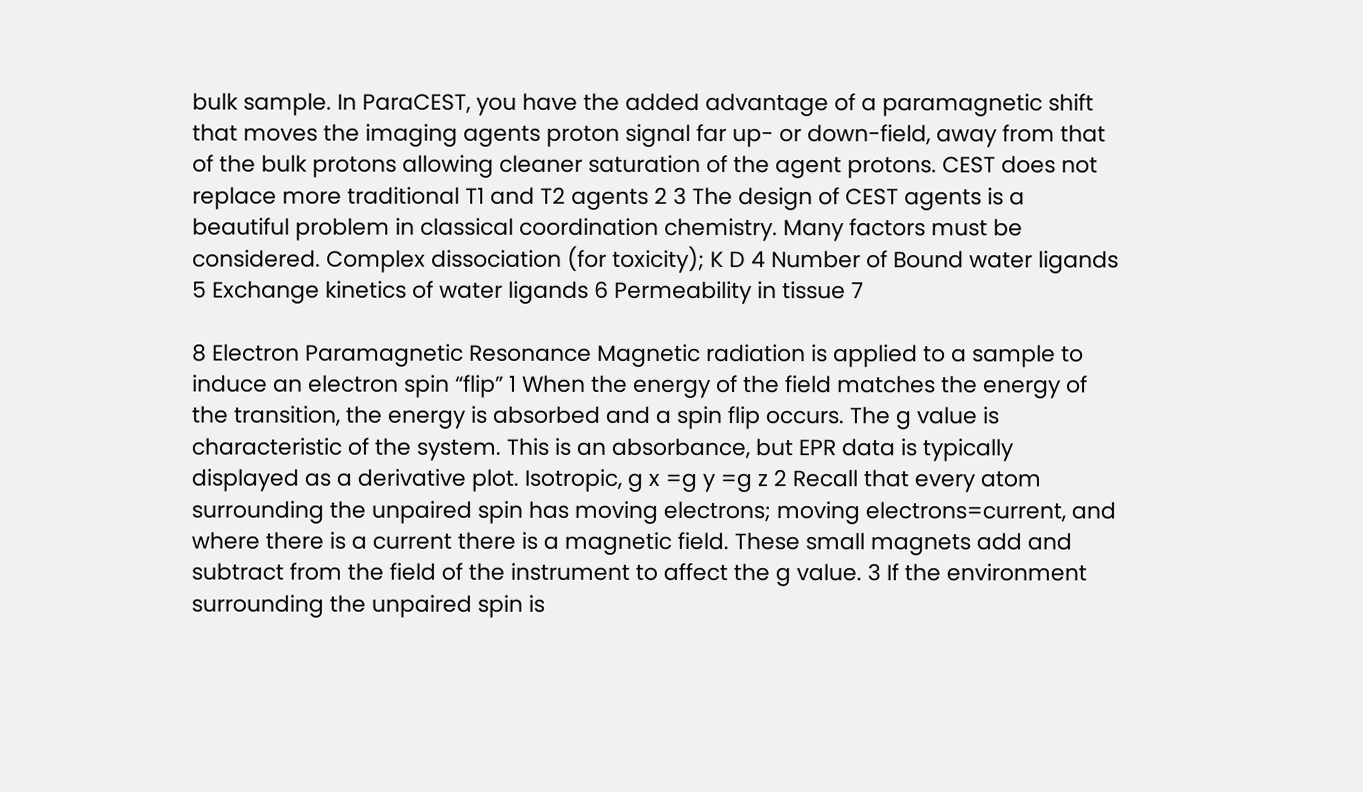bulk sample. In ParaCEST, you have the added advantage of a paramagnetic shift that moves the imaging agents proton signal far up- or down-field, away from that of the bulk protons allowing cleaner saturation of the agent protons. CEST does not replace more traditional T1 and T2 agents 2 3 The design of CEST agents is a beautiful problem in classical coordination chemistry. Many factors must be considered. Complex dissociation (for toxicity); K D 4 Number of Bound water ligands 5 Exchange kinetics of water ligands 6 Permeability in tissue 7

8 Electron Paramagnetic Resonance Magnetic radiation is applied to a sample to induce an electron spin “flip” 1 When the energy of the field matches the energy of the transition, the energy is absorbed and a spin flip occurs. The g value is characteristic of the system. This is an absorbance, but EPR data is typically displayed as a derivative plot. Isotropic, g x =g y =g z 2 Recall that every atom surrounding the unpaired spin has moving electrons; moving electrons=current, and where there is a current there is a magnetic field. These small magnets add and subtract from the field of the instrument to affect the g value. 3 If the environment surrounding the unpaired spin is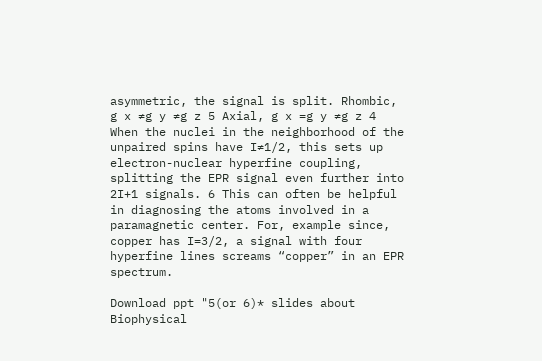asymmetric, the signal is split. Rhombic, g x ≠g y ≠g z 5 Axial, g x =g y ≠g z 4 When the nuclei in the neighborhood of the unpaired spins have I≠1/2, this sets up electron-nuclear hyperfine coupling, splitting the EPR signal even further into 2I+1 signals. 6 This can often be helpful in diagnosing the atoms involved in a paramagnetic center. For, example since, copper has I=3/2, a signal with four hyperfine lines screams “copper” in an EPR spectrum.

Download ppt "5(or 6)* slides about Biophysical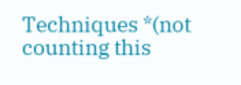Techniques *(not counting this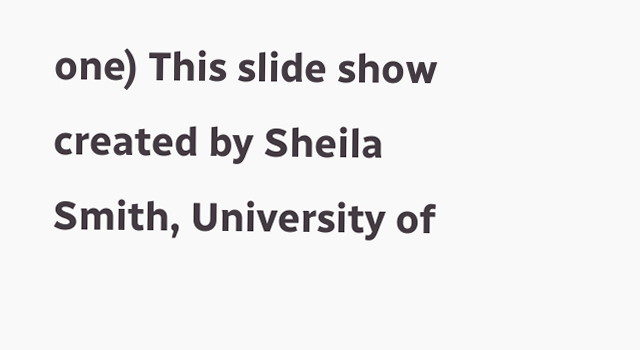one) This slide show created by Sheila Smith, University of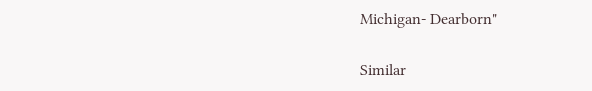Michigan- Dearborn"

Similar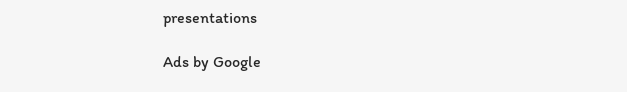presentations

Ads by Google